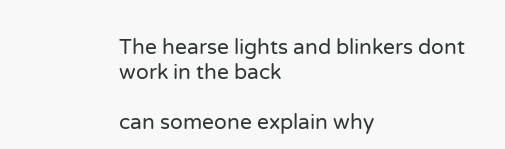The hearse lights and blinkers dont work in the back

can someone explain why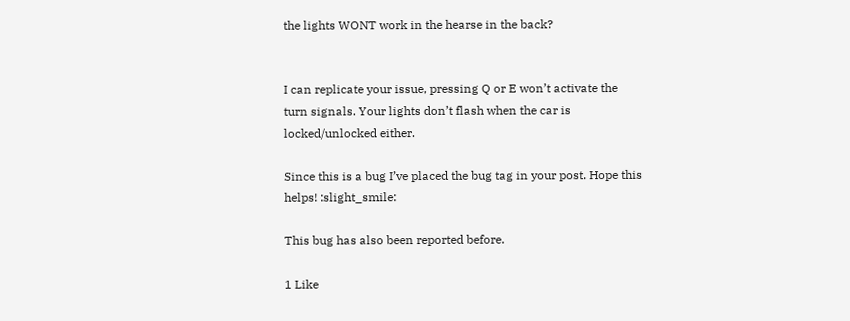the lights WONT work in the hearse in the back?


I can replicate your issue, pressing Q or E won’t activate the turn signals. Your lights don’t flash when the car is locked/unlocked either.

Since this is a bug I’ve placed the bug tag in your post. Hope this helps! :slight_smile:

This bug has also been reported before.

1 Like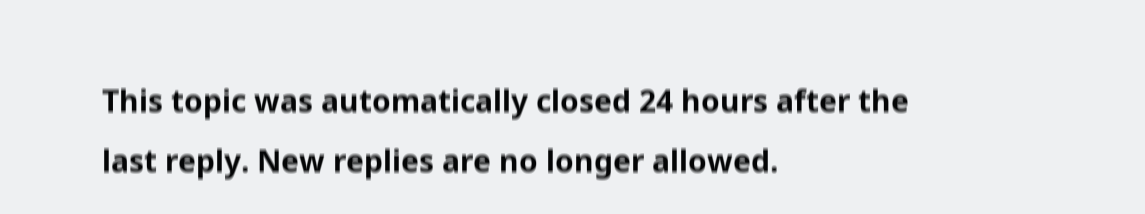This topic was automatically closed 24 hours after the last reply. New replies are no longer allowed.